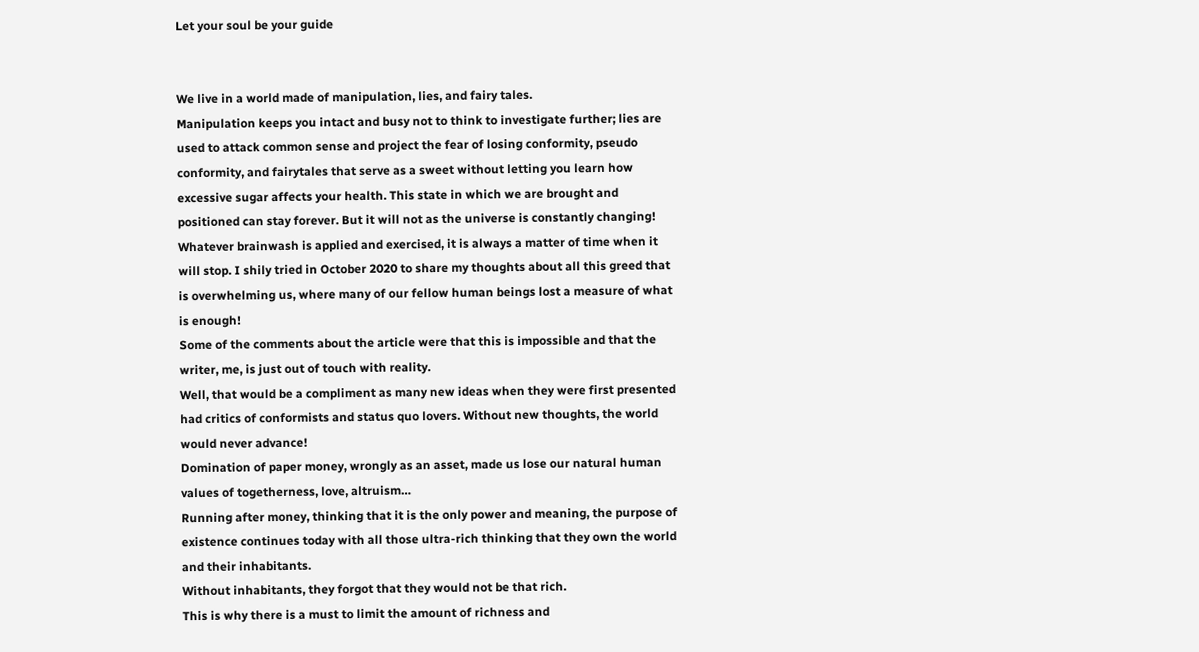Let your soul be your guide


We live in a world made of manipulation, lies, and fairy tales.
Manipulation keeps you intact and busy not to think to investigate further; lies are used to attack common sense and project the fear of losing conformity, pseudo conformity, and fairytales that serve as a sweet without letting you learn how excessive sugar affects your health. This state in which we are brought and positioned can stay forever. But it will not as the universe is constantly changing! Whatever brainwash is applied and exercised, it is always a matter of time when it will stop. I shily tried in October 2020 to share my thoughts about all this greed that is overwhelming us, where many of our fellow human beings lost a measure of what is enough!
Some of the comments about the article were that this is impossible and that the writer, me, is just out of touch with reality.
Well, that would be a compliment as many new ideas when they were first presented had critics of conformists and status quo lovers. Without new thoughts, the world would never advance!
Domination of paper money, wrongly as an asset, made us lose our natural human values of togetherness, love, altruism…
Running after money, thinking that it is the only power and meaning, the purpose of existence continues today with all those ultra-rich thinking that they own the world and their inhabitants.
Without inhabitants, they forgot that they would not be that rich.
This is why there is a must to limit the amount of richness and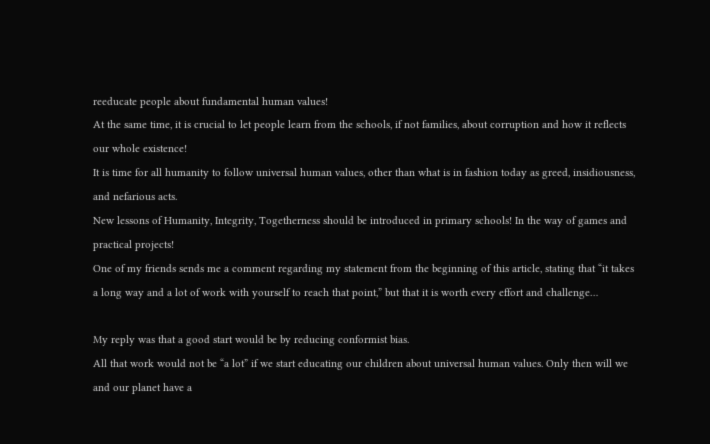reeducate people about fundamental human values!
At the same time, it is crucial to let people learn from the schools, if not families, about corruption and how it reflects our whole existence!
It is time for all humanity to follow universal human values, other than what is in fashion today as greed, insidiousness, and nefarious acts.
New lessons of Humanity, Integrity, Togetherness should be introduced in primary schools! In the way of games and practical projects!
One of my friends sends me a comment regarding my statement from the beginning of this article, stating that “it takes a long way and a lot of work with yourself to reach that point,” but that it is worth every effort and challenge…

My reply was that a good start would be by reducing conformist bias.
All that work would not be “a lot” if we start educating our children about universal human values. Only then will we and our planet have a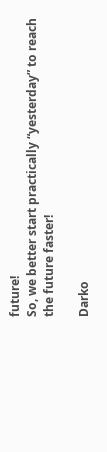future!
So, we better start practically “yesterday” to reach the future faster!

Darko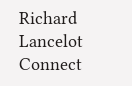Richard Lancelot
Connect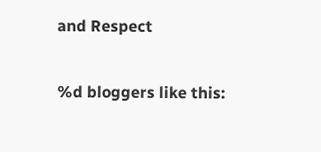and Respect

%d bloggers like this: